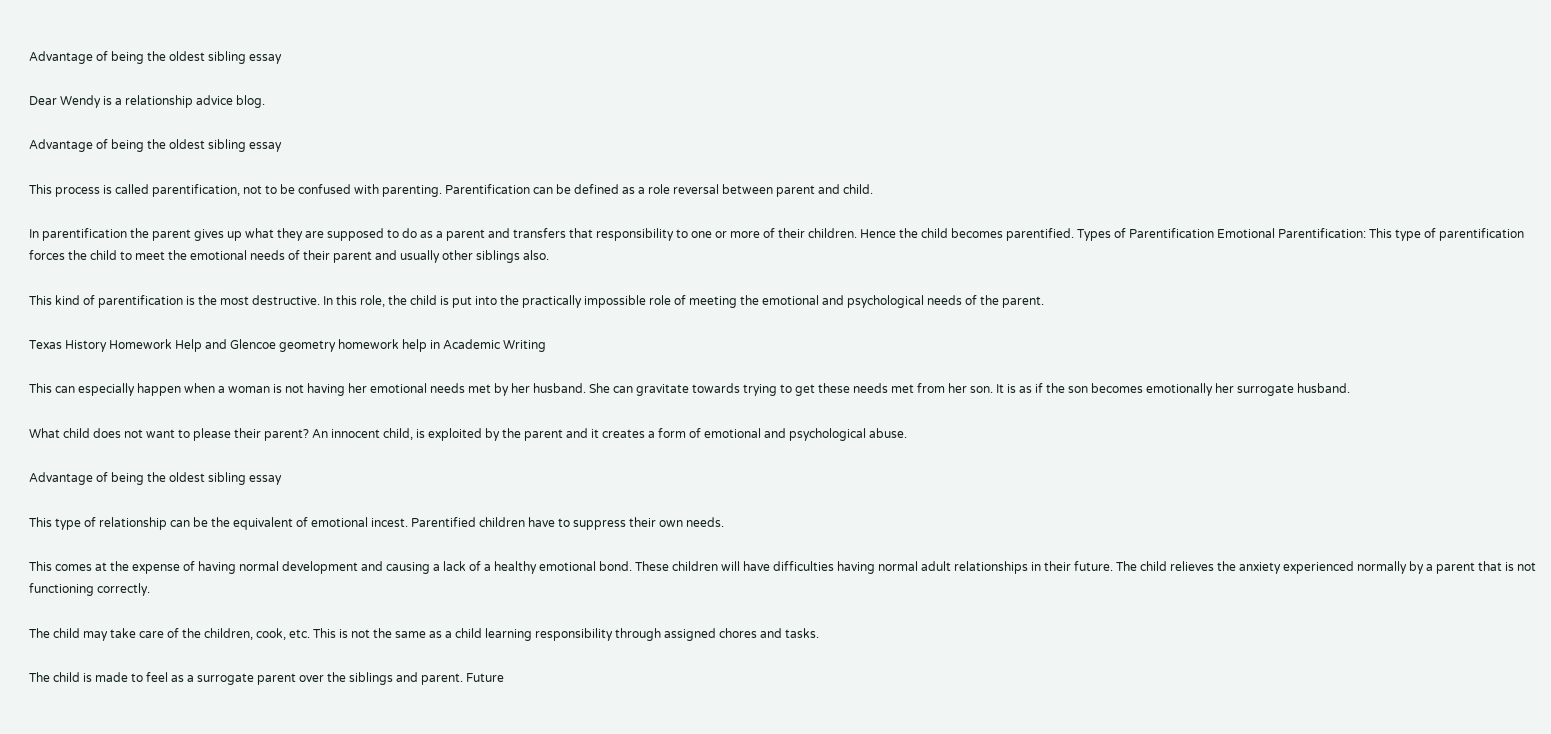Advantage of being the oldest sibling essay

Dear Wendy is a relationship advice blog.

Advantage of being the oldest sibling essay

This process is called parentification, not to be confused with parenting. Parentification can be defined as a role reversal between parent and child.

In parentification the parent gives up what they are supposed to do as a parent and transfers that responsibility to one or more of their children. Hence the child becomes parentified. Types of Parentification Emotional Parentification: This type of parentification forces the child to meet the emotional needs of their parent and usually other siblings also.

This kind of parentification is the most destructive. In this role, the child is put into the practically impossible role of meeting the emotional and psychological needs of the parent.

Texas History Homework Help and Glencoe geometry homework help in Academic Writing

This can especially happen when a woman is not having her emotional needs met by her husband. She can gravitate towards trying to get these needs met from her son. It is as if the son becomes emotionally her surrogate husband.

What child does not want to please their parent? An innocent child, is exploited by the parent and it creates a form of emotional and psychological abuse.

Advantage of being the oldest sibling essay

This type of relationship can be the equivalent of emotional incest. Parentified children have to suppress their own needs.

This comes at the expense of having normal development and causing a lack of a healthy emotional bond. These children will have difficulties having normal adult relationships in their future. The child relieves the anxiety experienced normally by a parent that is not functioning correctly.

The child may take care of the children, cook, etc. This is not the same as a child learning responsibility through assigned chores and tasks.

The child is made to feel as a surrogate parent over the siblings and parent. Future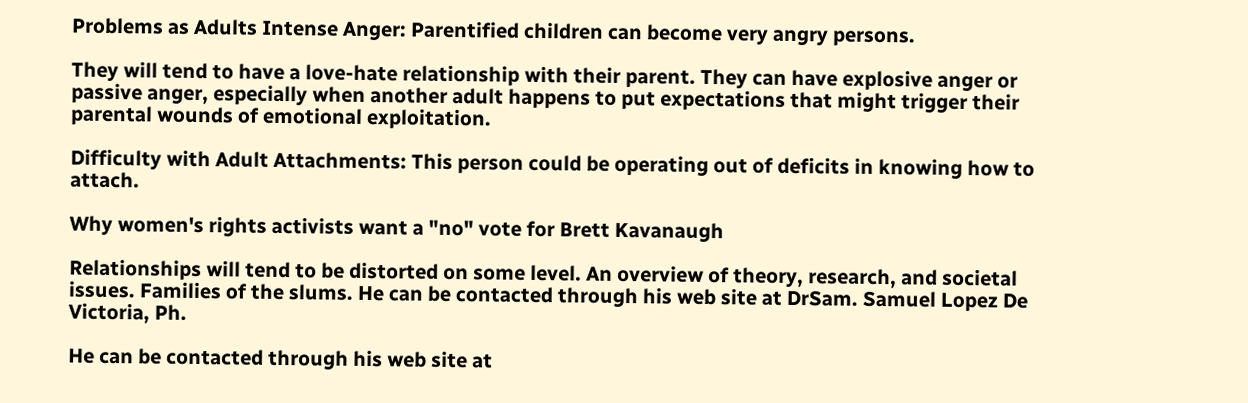Problems as Adults Intense Anger: Parentified children can become very angry persons.

They will tend to have a love-hate relationship with their parent. They can have explosive anger or passive anger, especially when another adult happens to put expectations that might trigger their parental wounds of emotional exploitation.

Difficulty with Adult Attachments: This person could be operating out of deficits in knowing how to attach.

Why women's rights activists want a "no" vote for Brett Kavanaugh

Relationships will tend to be distorted on some level. An overview of theory, research, and societal issues. Families of the slums. He can be contacted through his web site at DrSam. Samuel Lopez De Victoria, Ph.

He can be contacted through his web site at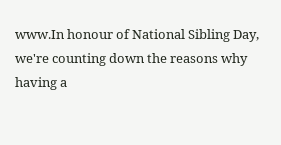www.In honour of National Sibling Day, we're counting down the reasons why having a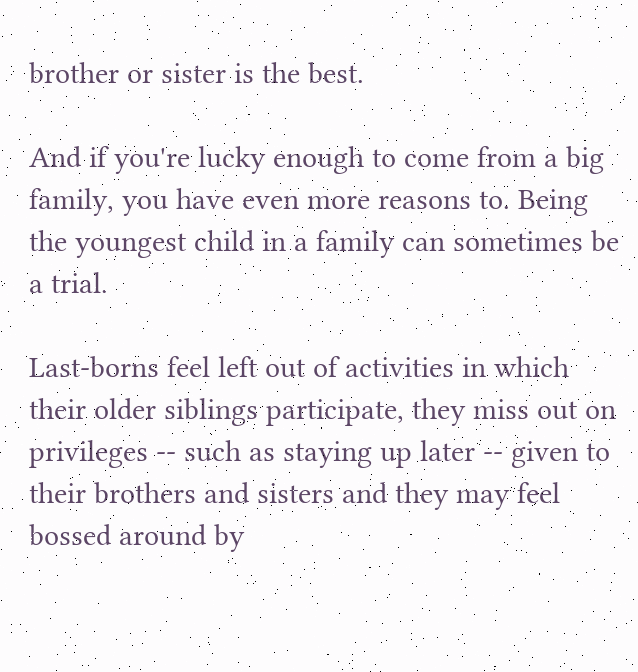brother or sister is the best.

And if you're lucky enough to come from a big family, you have even more reasons to. Being the youngest child in a family can sometimes be a trial.

Last-borns feel left out of activities in which their older siblings participate, they miss out on privileges -- such as staying up later -- given to their brothers and sisters and they may feel bossed around by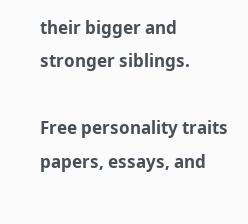their bigger and stronger siblings.

Free personality traits papers, essays, and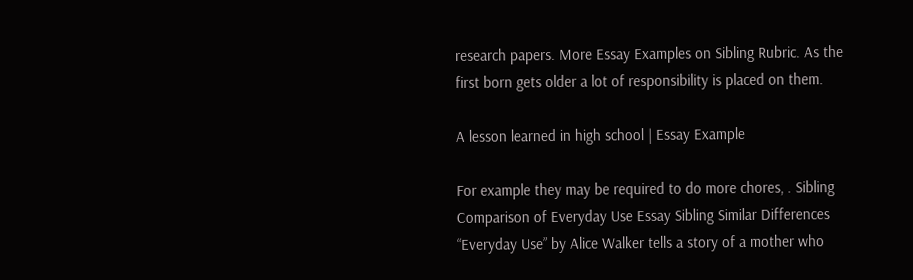research papers. More Essay Examples on Sibling Rubric. As the first born gets older a lot of responsibility is placed on them.

A lesson learned in high school | Essay Example

For example they may be required to do more chores, . Sibling Comparison of Everyday Use Essay Sibling Similar Differences “Everyday Use” by Alice Walker tells a story of a mother who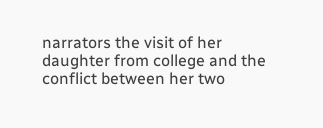narrators the visit of her daughter from college and the conflict between her two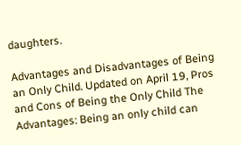daughters.

Advantages and Disadvantages of Being an Only Child. Updated on April 19, Pros and Cons of Being the Only Child The Advantages: Being an only child can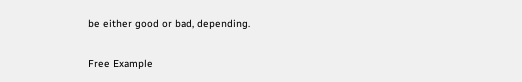be either good or bad, depending.

Free Example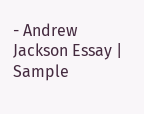- Andrew Jackson Essay | Sample